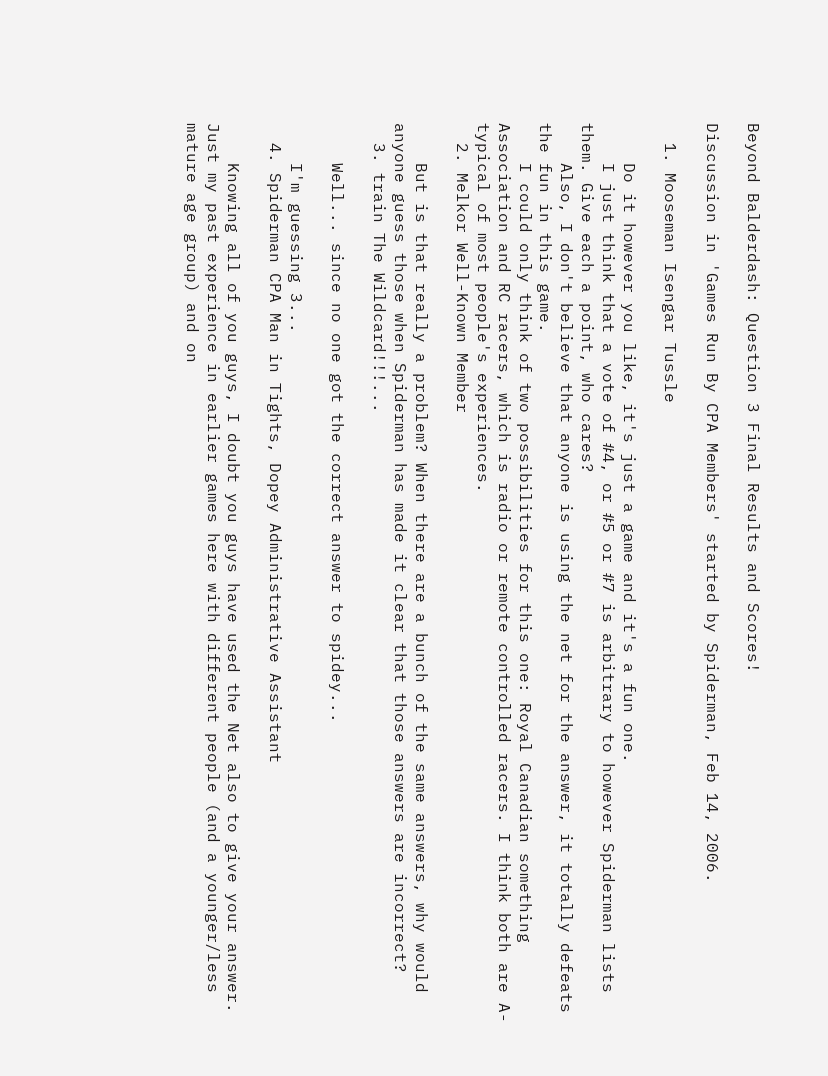Beyond Balderdash: Question 3 Final Results and Scores!

Discussion in 'Games Run By CPA Members' started by Spiderman, Feb 14, 2006.

  1. Mooseman Isengar Tussle

    Do it however you like, it's just a game and it's a fun one.
    I just think that a vote of #4, or #5 or #7 is arbitrary to however Spiderman lists them. Give each a point, who cares?
    Also, I don't believe that anyone is using the net for the answer, it totally defeats the fun in this game.
    I could only think of two possibilities for this one: Royal Canadian something Association and RC racers, which is radio or remote controlled racers. I think both are A-typical of most people's experiences.
  2. Melkor Well-Known Member

    But is that really a problem? When there are a bunch of the same answers, why would anyone guess those when Spiderman has made it clear that those answers are incorrect?
  3. train The Wildcard!!!...

    Well... since no one got the correct answer to spidey...

    I'm guessing 3...
  4. Spiderman CPA Man in Tights, Dopey Administrative Assistant

    Knowing all of you guys, I doubt you guys have used the Net also to give your answer. Just my past experience in earlier games here with different people (and a younger/less mature age group) and on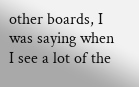other boards, I was saying when I see a lot of the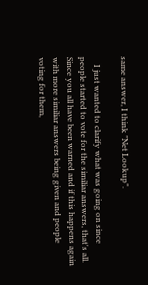same answer, I think "Net Lookup".

    I just wanted to clarify what was going on since people started to vote for the similiar answers, that's all. Since you all have been warned and if this happens again with more similiar answers being given and people voting for them,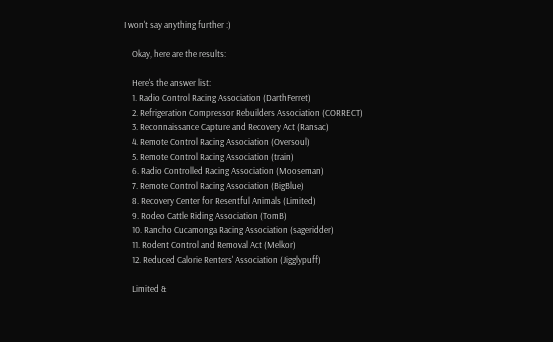I won't say anything further :)

    Okay, here are the results:

    Here's the answer list:
    1. Radio Control Racing Association (DarthFerret)
    2. Refrigeration Compressor Rebuilders Association (CORRECT)
    3. Reconnaissance Capture and Recovery Act (Ransac)
    4. Remote Control Racing Association (Oversoul)
    5. Remote Control Racing Association (train)
    6. Radio Controlled Racing Association (Mooseman)
    7. Remote Control Racing Association (BigBlue)
    8. Recovery Center for Resentful Animals (Limited)
    9. Rodeo Cattle Riding Association (TomB)
    10. Rancho Cucamonga Racing Association (sageridder)
    11. Rodent Control and Removal Act (Melkor)
    12. Reduced Calorie Renters' Association (Jigglypuff)

    Limited &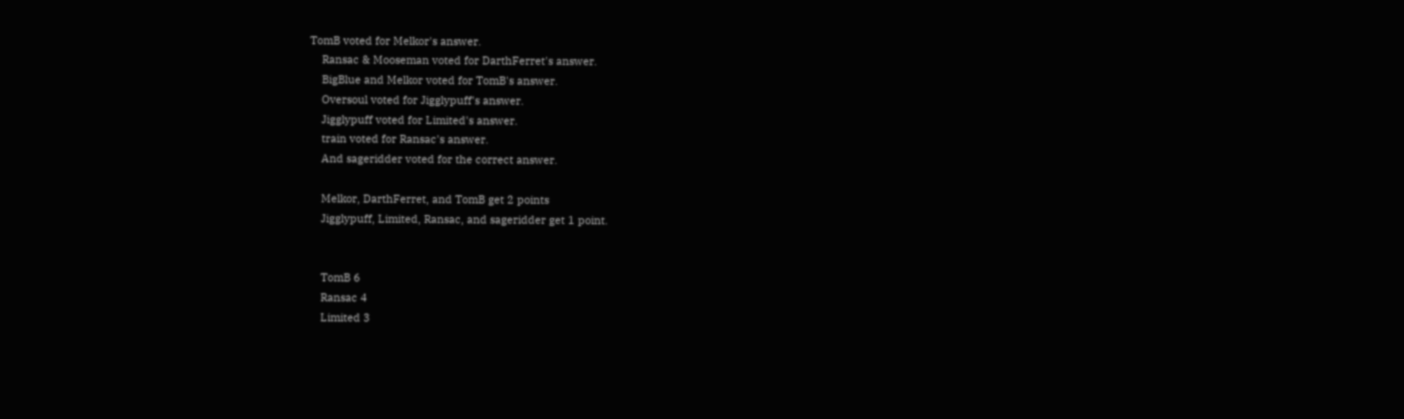TomB voted for Melkor's answer.
    Ransac & Mooseman voted for DarthFerret's answer.
    BigBlue and Melkor voted for TomB's answer.
    Oversoul voted for Jigglypuff's answer.
    Jigglypuff voted for Limited's answer.
    train voted for Ransac's answer.
    And sageridder voted for the correct answer.

    Melkor, DarthFerret, and TomB get 2 points
    Jigglypuff, Limited, Ransac, and sageridder get 1 point.


    TomB 6
    Ransac 4
    Limited 3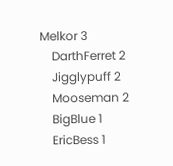Melkor 3
    DarthFerret 2
    Jigglypuff 2
    Mooseman 2
    BigBlue 1
    EricBess 1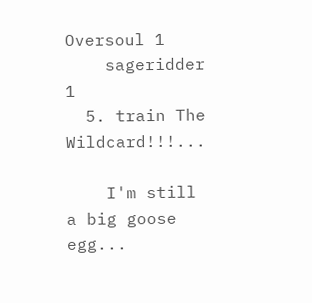Oversoul 1
    sageridder 1
  5. train The Wildcard!!!...

    I'm still a big goose egg...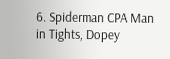6. Spiderman CPA Man in Tights, Dopey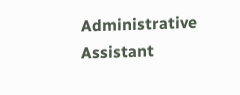Administrative Assistant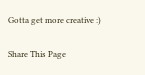Gotta get more creative :)

Share This Page